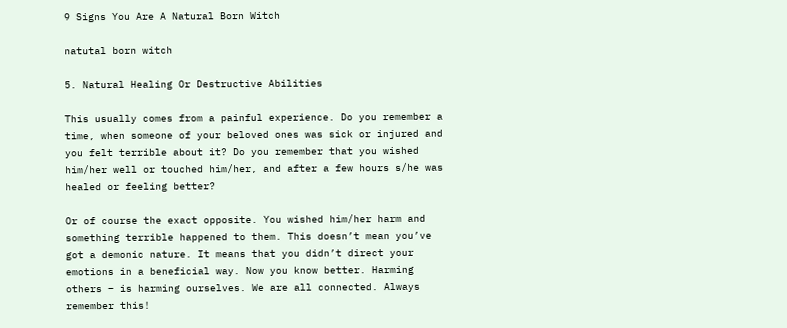9 Signs You Are A Natural Born Witch

natutal born witch

5. Natural Healing Or Destructive Abilities

This usually comes from a painful experience. Do you remember a time, when someone of your beloved ones was sick or injured and you felt terrible about it? Do you remember that you wished him/her well or touched him/her, and after a few hours s/he was healed or feeling better?

Or of course the exact opposite. You wished him/her harm and something terrible happened to them. This doesn’t mean you’ve got a demonic nature. It means that you didn’t direct your emotions in a beneficial way. Now you know better. Harming others – is harming ourselves. We are all connected. Always remember this!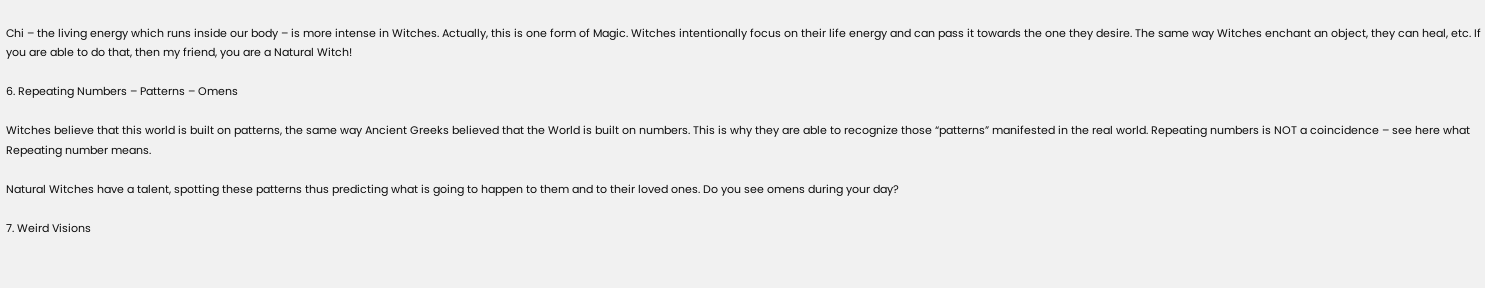Chi – the living energy which runs inside our body – is more intense in Witches. Actually, this is one form of Magic. Witches intentionally focus on their life energy and can pass it towards the one they desire. The same way Witches enchant an object, they can heal, etc. If you are able to do that, then my friend, you are a Natural Witch!

6. Repeating Numbers – Patterns – Omens

Witches believe that this world is built on patterns, the same way Ancient Greeks believed that the World is built on numbers. This is why they are able to recognize those “patterns” manifested in the real world. Repeating numbers is NOT a coincidence – see here what Repeating number means.

Natural Witches have a talent, spotting these patterns thus predicting what is going to happen to them and to their loved ones. Do you see omens during your day?

7. Weird Visions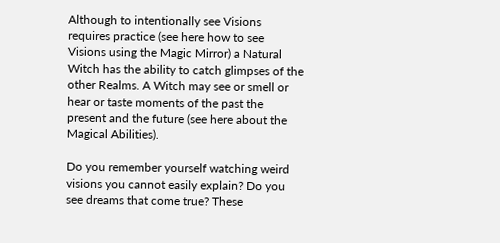Although to intentionally see Visions requires practice (see here how to see Visions using the Magic Mirror) a Natural Witch has the ability to catch glimpses of the other Realms. A Witch may see or smell or hear or taste moments of the past the present and the future (see here about the Magical Abilities).

Do you remember yourself watching weird visions you cannot easily explain? Do you see dreams that come true? These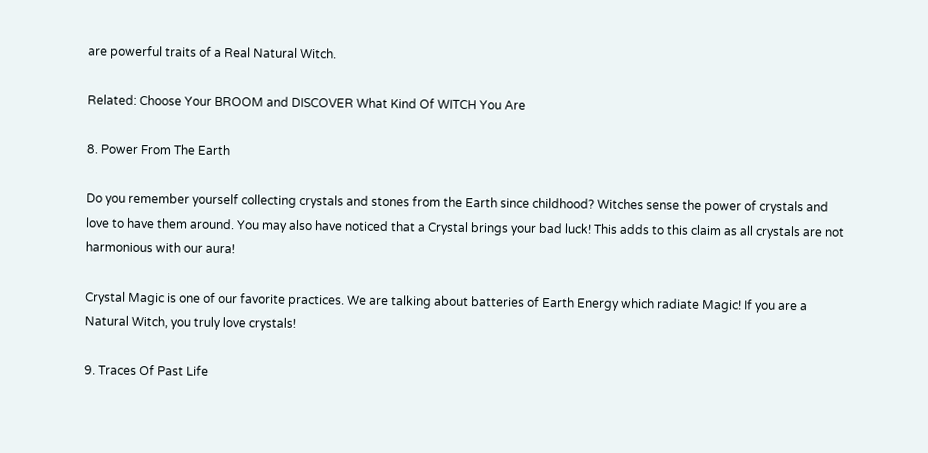are powerful traits of a Real Natural Witch.

Related: Choose Your BROOM and DISCOVER What Kind Of WITCH You Are

8. Power From The Earth

Do you remember yourself collecting crystals and stones from the Earth since childhood? Witches sense the power of crystals and love to have them around. You may also have noticed that a Crystal brings your bad luck! This adds to this claim as all crystals are not harmonious with our aura!

Crystal Magic is one of our favorite practices. We are talking about batteries of Earth Energy which radiate Magic! If you are a Natural Witch, you truly love crystals!

9. Traces Of Past Life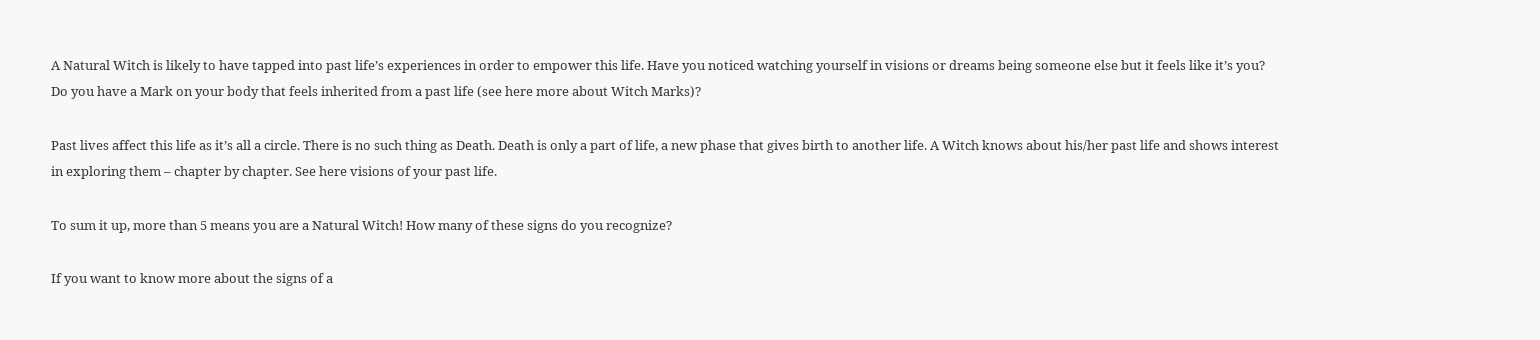A Natural Witch is likely to have tapped into past life’s experiences in order to empower this life. Have you noticed watching yourself in visions or dreams being someone else but it feels like it’s you? Do you have a Mark on your body that feels inherited from a past life (see here more about Witch Marks)?

Past lives affect this life as it’s all a circle. There is no such thing as Death. Death is only a part of life, a new phase that gives birth to another life. A Witch knows about his/her past life and shows interest in exploring them – chapter by chapter. See here visions of your past life.

To sum it up, more than 5 means you are a Natural Witch! How many of these signs do you recognize?

If you want to know more about the signs of a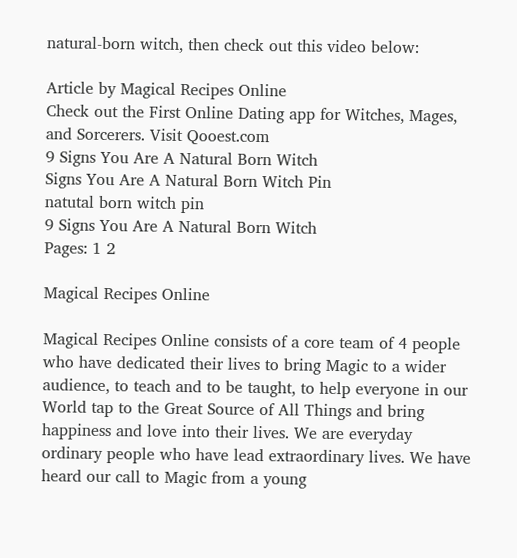natural-born witch, then check out this video below:

Article by Magical Recipes Online
Check out the First Online Dating app for Witches, Mages, and Sorcerers. Visit Qooest.com
9 Signs You Are A Natural Born Witch
Signs You Are A Natural Born Witch Pin
natutal born witch pin
9 Signs You Are A Natural Born Witch
Pages: 1 2

Magical Recipes Online

Magical Recipes Online consists of a core team of 4 people who have dedicated their lives to bring Magic to a wider audience, to teach and to be taught, to help everyone in our World tap to the Great Source of All Things and bring happiness and love into their lives. We are everyday ordinary people who have lead extraordinary lives. We have heard our call to Magic from a young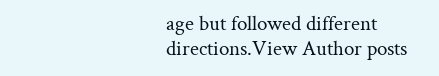age but followed different directions.View Author posts